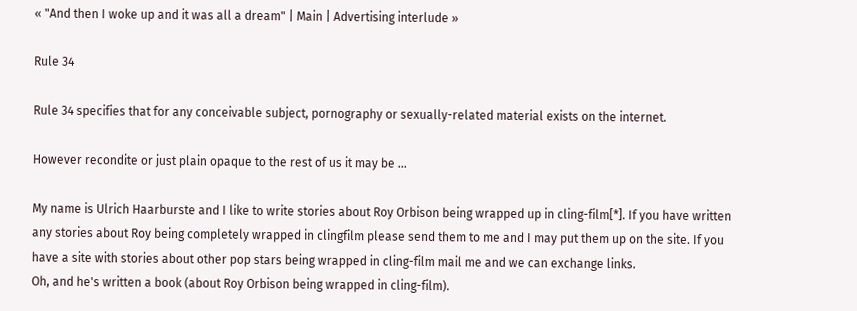« "And then I woke up and it was all a dream" | Main | Advertising interlude »

Rule 34

Rule 34 specifies that for any conceivable subject, pornography or sexually-related material exists on the internet.

However recondite or just plain opaque to the rest of us it may be ...

My name is Ulrich Haarburste and I like to write stories about Roy Orbison being wrapped up in cling-film[*]. If you have written any stories about Roy being completely wrapped in clingfilm please send them to me and I may put them up on the site. If you have a site with stories about other pop stars being wrapped in cling-film mail me and we can exchange links.
Oh, and he's written a book (about Roy Orbison being wrapped in cling-film).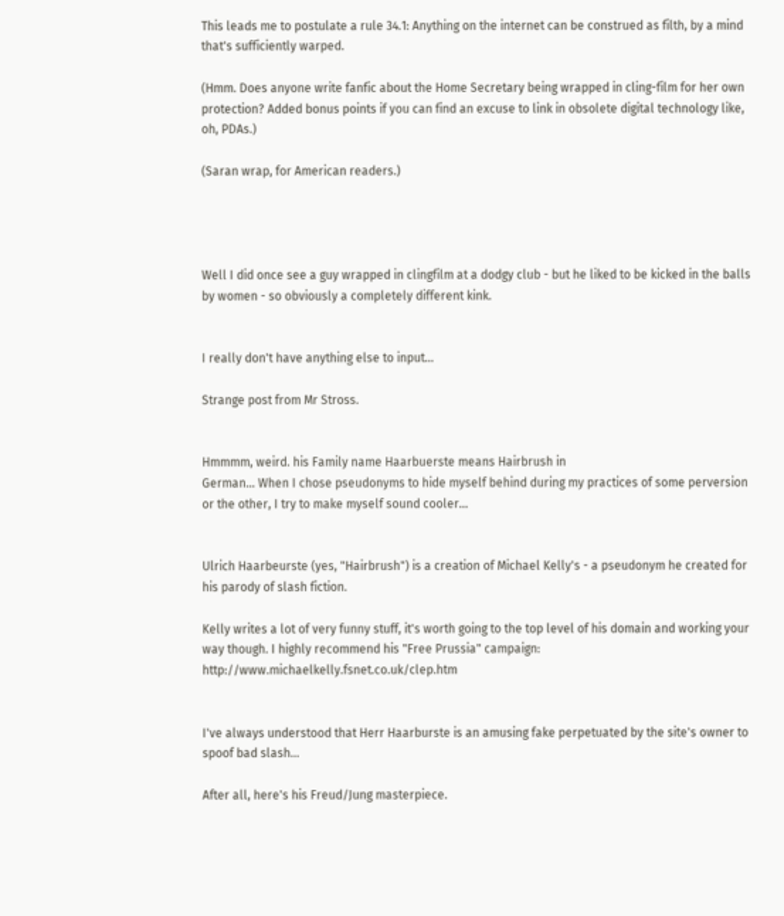This leads me to postulate a rule 34.1: Anything on the internet can be construed as filth, by a mind that's sufficiently warped.

(Hmm. Does anyone write fanfic about the Home Secretary being wrapped in cling-film for her own protection? Added bonus points if you can find an excuse to link in obsolete digital technology like, oh, PDAs.)

(Saran wrap, for American readers.)




Well I did once see a guy wrapped in clingfilm at a dodgy club - but he liked to be kicked in the balls by women - so obviously a completely different kink.


I really don't have anything else to input...

Strange post from Mr Stross.


Hmmmm, weird. his Family name Haarbuerste means Hairbrush in
German... When I chose pseudonyms to hide myself behind during my practices of some perversion or the other, I try to make myself sound cooler...


Ulrich Haarbeurste (yes, "Hairbrush") is a creation of Michael Kelly's - a pseudonym he created for his parody of slash fiction.

Kelly writes a lot of very funny stuff, it's worth going to the top level of his domain and working your way though. I highly recommend his "Free Prussia" campaign: http://www.michaelkelly.fsnet.co.uk/clep.htm


I've always understood that Herr Haarburste is an amusing fake perpetuated by the site's owner to spoof bad slash...

After all, here's his Freud/Jung masterpiece.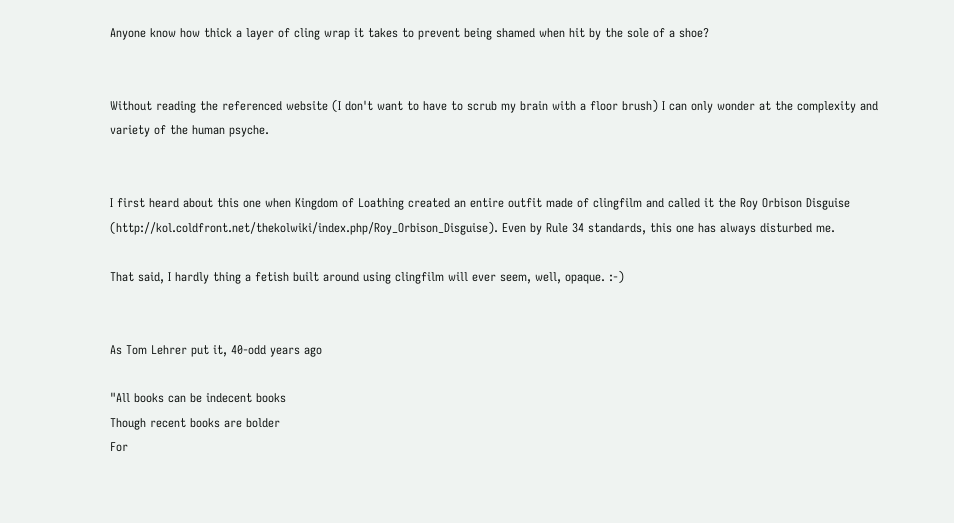Anyone know how thick a layer of cling wrap it takes to prevent being shamed when hit by the sole of a shoe?


Without reading the referenced website (I don't want to have to scrub my brain with a floor brush) I can only wonder at the complexity and variety of the human psyche.


I first heard about this one when Kingdom of Loathing created an entire outfit made of clingfilm and called it the Roy Orbison Disguise (http://kol.coldfront.net/thekolwiki/index.php/Roy_Orbison_Disguise). Even by Rule 34 standards, this one has always disturbed me.

That said, I hardly thing a fetish built around using clingfilm will ever seem, well, opaque. :-)


As Tom Lehrer put it, 40-odd years ago

"All books can be indecent books
Though recent books are bolder
For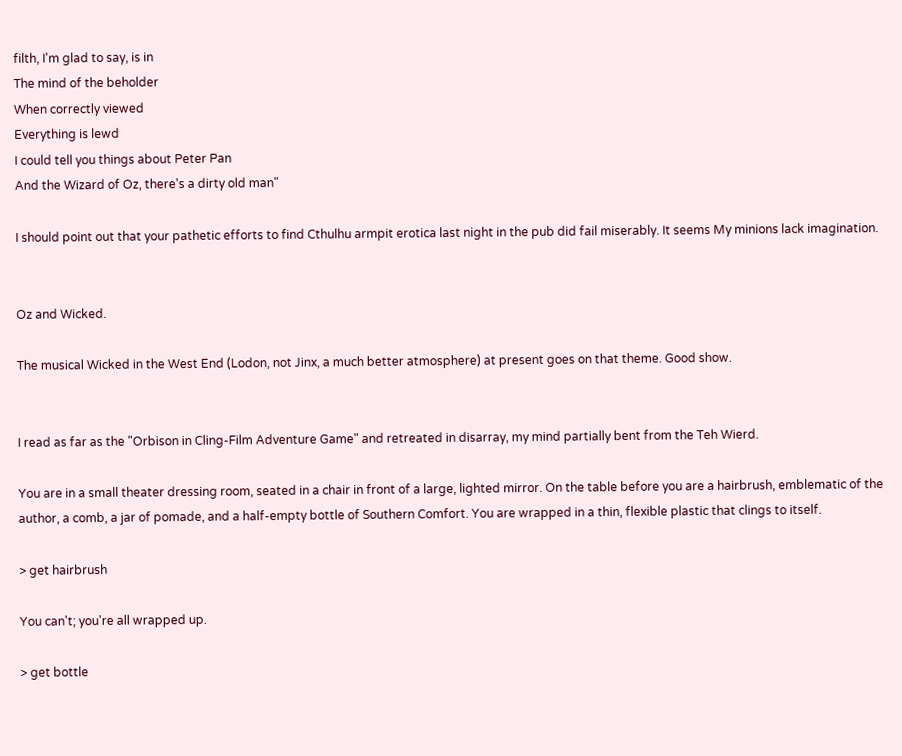filth, I'm glad to say, is in
The mind of the beholder
When correctly viewed
Everything is lewd
I could tell you things about Peter Pan
And the Wizard of Oz, there's a dirty old man"

I should point out that your pathetic efforts to find Cthulhu armpit erotica last night in the pub did fail miserably. It seems My minions lack imagination.


Oz and Wicked.

The musical Wicked in the West End (Lodon, not Jinx, a much better atmosphere) at present goes on that theme. Good show.


I read as far as the "Orbison in Cling-Film Adventure Game" and retreated in disarray, my mind partially bent from the Teh Wierd.

You are in a small theater dressing room, seated in a chair in front of a large, lighted mirror. On the table before you are a hairbrush, emblematic of the author, a comb, a jar of pomade, and a half-empty bottle of Southern Comfort. You are wrapped in a thin, flexible plastic that clings to itself.

> get hairbrush

You can't; you're all wrapped up.

> get bottle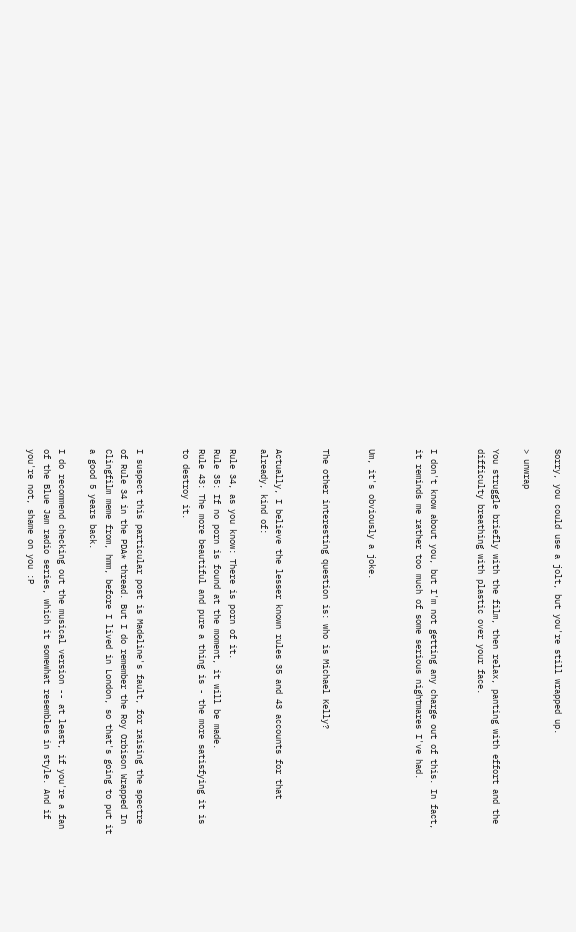Sorry, you could use a jolt, but you're still wrapped up.

> unwrap

You struggle briefly with the film, then relax, panting with effort and the difficulty breathing with plastic over your face.


I don't know about you, but I'm not getting any charge out of this. In fact, it reminds me rather too much of some serious nightmares I've had.


Um, it's obviously a joke.


The other interesting question is: who is Michael Kelly?


Actually, I believe the lesser known rules 35 and 43 accounts for that already, kind of:

Rule 34, as you know: There is porn of it.
Rule 35: If no porn is found at the moment, it will be made.
Rule 43: The more beautiful and pure a thing is - the more satisfying it is to destroy it.


I suspect this particular post is Madeline's fault, for raising the spectre of Rule 34 in the PDA* thread. But I do remember the Roy Orbison Wrapped In Clingfilm meme from, hmm, before I lived in London, so that's going to put it a good 5 years back.

I do recommend checking out the musical version -- at least, if you're a fan of the Blue Jam radio series, which it somewhat resembles in style. And if you're not, shame on you :P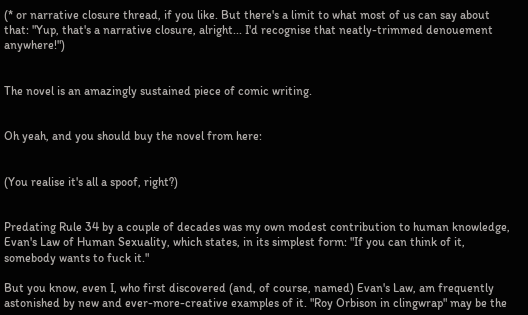(* or narrative closure thread, if you like. But there's a limit to what most of us can say about that: "Yup, that's a narrative closure, alright... I'd recognise that neatly-trimmed denouement anywhere!")


The novel is an amazingly sustained piece of comic writing.


Oh yeah, and you should buy the novel from here:


(You realise it's all a spoof, right?)


Predating Rule 34 by a couple of decades was my own modest contribution to human knowledge, Evan's Law of Human Sexuality, which states, in its simplest form: "If you can think of it, somebody wants to fuck it."

But you know, even I, who first discovered (and, of course, named) Evan's Law, am frequently astonished by new and ever-more-creative examples of it. "Roy Orbison in clingwrap" may be the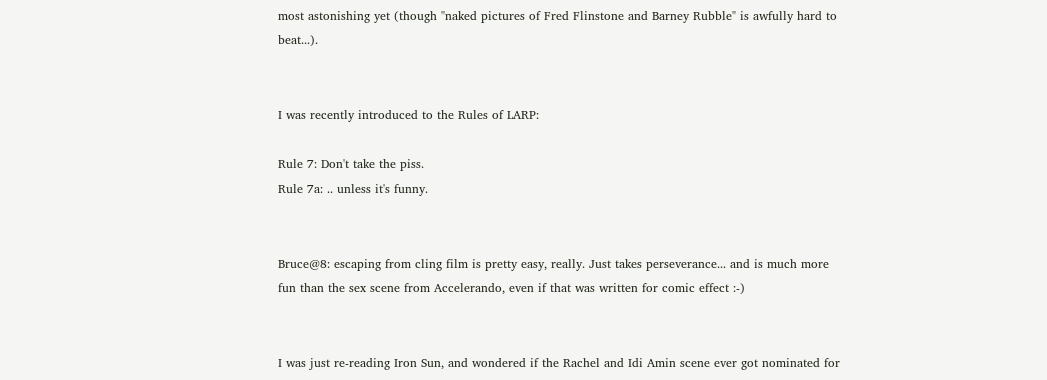most astonishing yet (though "naked pictures of Fred Flinstone and Barney Rubble" is awfully hard to beat...).


I was recently introduced to the Rules of LARP:

Rule 7: Don't take the piss.
Rule 7a: .. unless it's funny.


Bruce@8: escaping from cling film is pretty easy, really. Just takes perseverance... and is much more fun than the sex scene from Accelerando, even if that was written for comic effect :-)


I was just re-reading Iron Sun, and wondered if the Rachel and Idi Amin scene ever got nominated for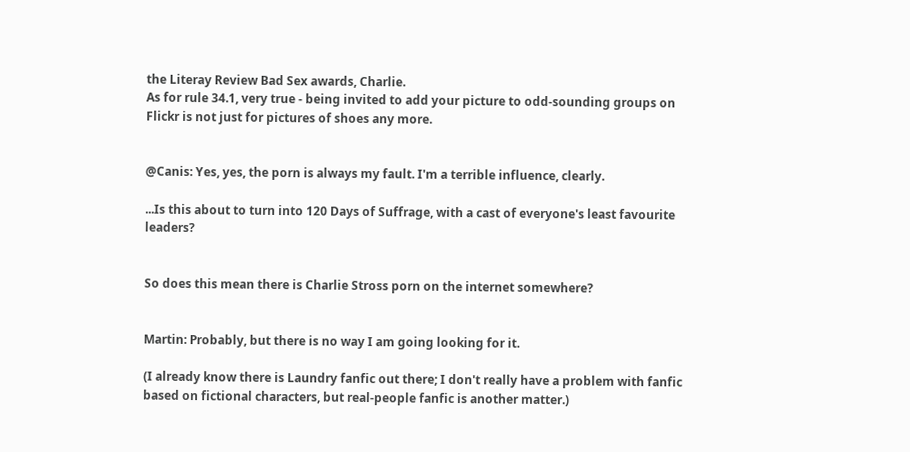the Literay Review Bad Sex awards, Charlie.
As for rule 34.1, very true - being invited to add your picture to odd-sounding groups on Flickr is not just for pictures of shoes any more.


@Canis: Yes, yes, the porn is always my fault. I'm a terrible influence, clearly.

...Is this about to turn into 120 Days of Suffrage, with a cast of everyone's least favourite leaders?


So does this mean there is Charlie Stross porn on the internet somewhere?


Martin: Probably, but there is no way I am going looking for it.

(I already know there is Laundry fanfic out there; I don't really have a problem with fanfic based on fictional characters, but real-people fanfic is another matter.)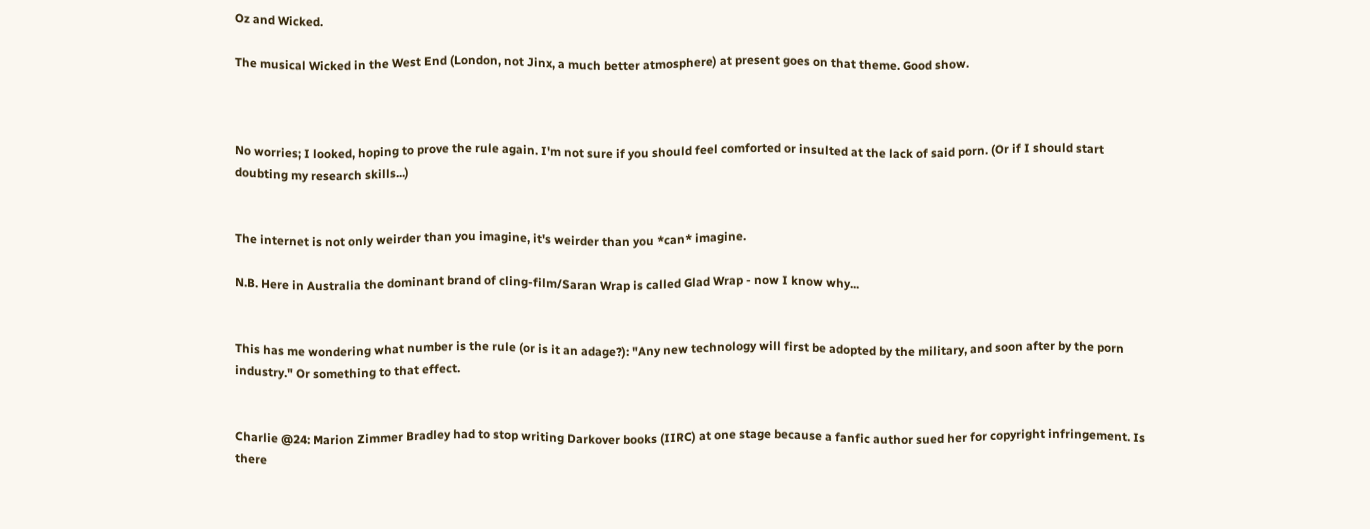Oz and Wicked.

The musical Wicked in the West End (London, not Jinx, a much better atmosphere) at present goes on that theme. Good show.



No worries; I looked, hoping to prove the rule again. I'm not sure if you should feel comforted or insulted at the lack of said porn. (Or if I should start doubting my research skills...)


The internet is not only weirder than you imagine, it's weirder than you *can* imagine.

N.B. Here in Australia the dominant brand of cling-film/Saran Wrap is called Glad Wrap - now I know why...


This has me wondering what number is the rule (or is it an adage?): "Any new technology will first be adopted by the military, and soon after by the porn industry." Or something to that effect.


Charlie @24: Marion Zimmer Bradley had to stop writing Darkover books (IIRC) at one stage because a fanfic author sued her for copyright infringement. Is there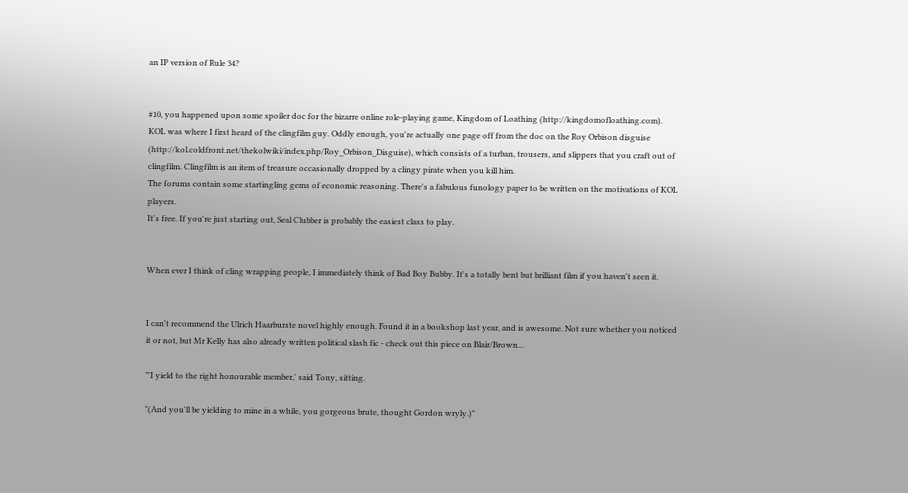an IP version of Rule 34?


#10, you happened upon some spoiler doc for the bizarre online role-playing game, Kingdom of Loathing (http://kingdomofloathing.com). KOL was where I first heard of the clingfilm guy. Oddly enough, you're actually one page off from the doc on the Roy Orbison disguise (http://kol.coldfront.net/thekolwiki/index.php/Roy_Orbison_Disguise), which consists of a turban, trousers, and slippers that you craft out of clingfilm. Clingfilm is an item of treasure occasionally dropped by a clingy pirate when you kill him.
The forums contain some startingling gems of economic reasoning. There's a fabulous funology paper to be written on the motivations of KOL players.
It's free. If you're just starting out, Seal Clubber is probably the easiest class to play.


When ever I think of cling wrapping people, I immediately think of Bad Boy Bubby. It's a totally bent but brilliant film if you haven't seen it.


I can't recommend the Ulrich Haarburste novel highly enough. Found it in a bookshop last year, and is awesome. Not sure whether you noticed it or not, but Mr Kelly has also already written political slash fic - check out this piece on Blair/Brown...

"'I yield to the right honourable member,' said Tony, sitting.

"(And you'll be yielding to mine in a while, you gorgeous brute, thought Gordon wryly.)"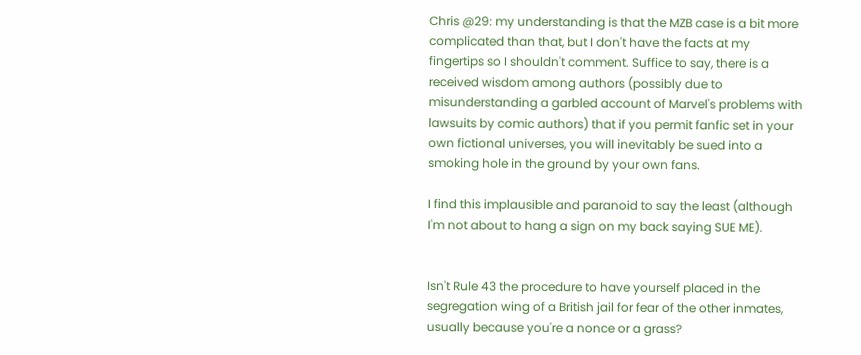Chris @29: my understanding is that the MZB case is a bit more complicated than that, but I don't have the facts at my fingertips so I shouldn't comment. Suffice to say, there is a received wisdom among authors (possibly due to misunderstanding a garbled account of Marvel's problems with lawsuits by comic authors) that if you permit fanfic set in your own fictional universes, you will inevitably be sued into a smoking hole in the ground by your own fans.

I find this implausible and paranoid to say the least (although I'm not about to hang a sign on my back saying SUE ME).


Isn't Rule 43 the procedure to have yourself placed in the segregation wing of a British jail for fear of the other inmates, usually because you're a nonce or a grass?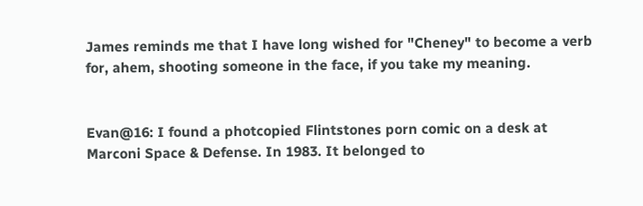James reminds me that I have long wished for "Cheney" to become a verb for, ahem, shooting someone in the face, if you take my meaning.


Evan@16: I found a photcopied Flintstones porn comic on a desk at Marconi Space & Defense. In 1983. It belonged to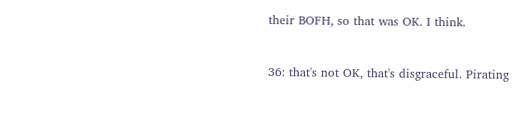their BOFH, so that was OK. I think.


36: that's not OK, that's disgraceful. Pirating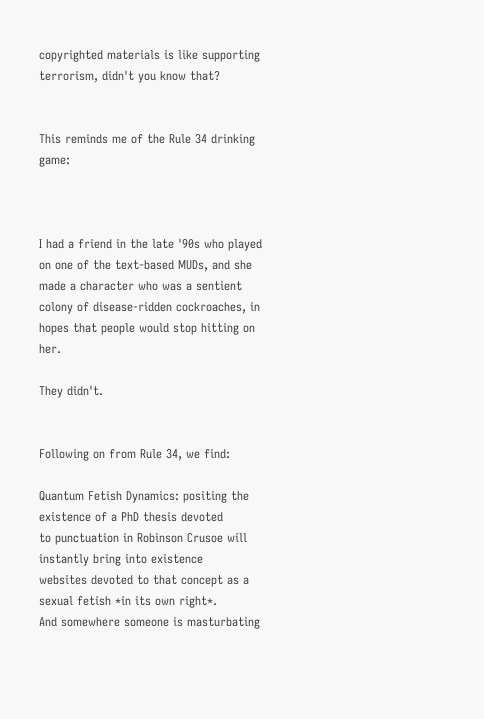copyrighted materials is like supporting terrorism, didn't you know that?


This reminds me of the Rule 34 drinking game:



I had a friend in the late '90s who played on one of the text-based MUDs, and she made a character who was a sentient colony of disease-ridden cockroaches, in hopes that people would stop hitting on her.

They didn't.


Following on from Rule 34, we find:

Quantum Fetish Dynamics: positing the existence of a PhD thesis devoted
to punctuation in Robinson Crusoe will instantly bring into existence
websites devoted to that concept as a sexual fetish *in its own right*.
And somewhere someone is masturbating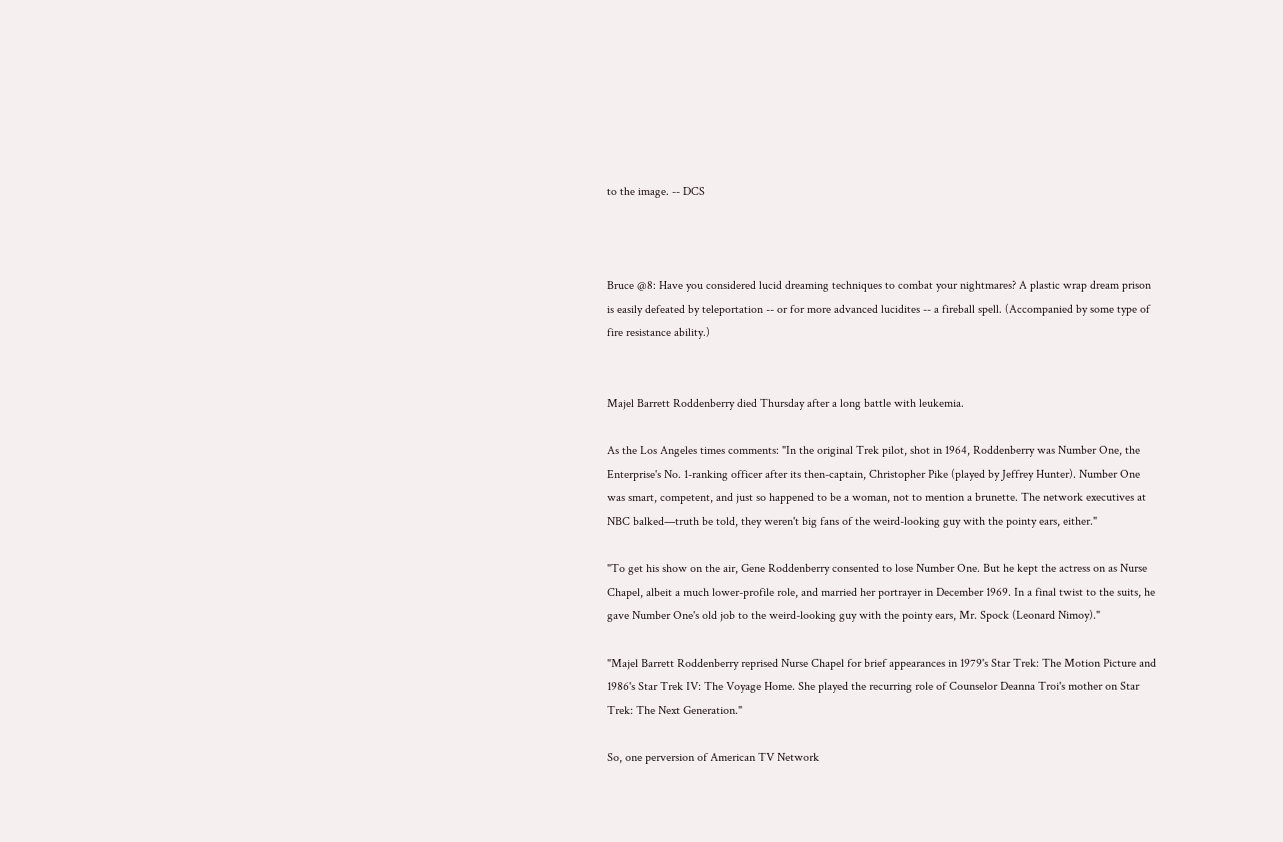to the image. -- DCS



Bruce @8: Have you considered lucid dreaming techniques to combat your nightmares? A plastic wrap dream prison is easily defeated by teleportation -- or for more advanced lucidites -- a fireball spell. (Accompanied by some type of fire resistance ability.)


Majel Barrett Roddenberry died Thursday after a long battle with leukemia.

As the Los Angeles times comments: "In the original Trek pilot, shot in 1964, Roddenberry was Number One, the Enterprise's No. 1-ranking officer after its then-captain, Christopher Pike (played by Jeffrey Hunter). Number One was smart, competent, and just so happened to be a woman, not to mention a brunette. The network executives at NBC balked—truth be told, they weren't big fans of the weird-looking guy with the pointy ears, either."

"To get his show on the air, Gene Roddenberry consented to lose Number One. But he kept the actress on as Nurse Chapel, albeit a much lower-profile role, and married her portrayer in December 1969. In a final twist to the suits, he gave Number One's old job to the weird-looking guy with the pointy ears, Mr. Spock (Leonard Nimoy)."

"Majel Barrett Roddenberry reprised Nurse Chapel for brief appearances in 1979's Star Trek: The Motion Picture and 1986's Star Trek IV: The Voyage Home. She played the recurring role of Counselor Deanna Troi's mother on Star Trek: The Next Generation."

So, one perversion of American TV Network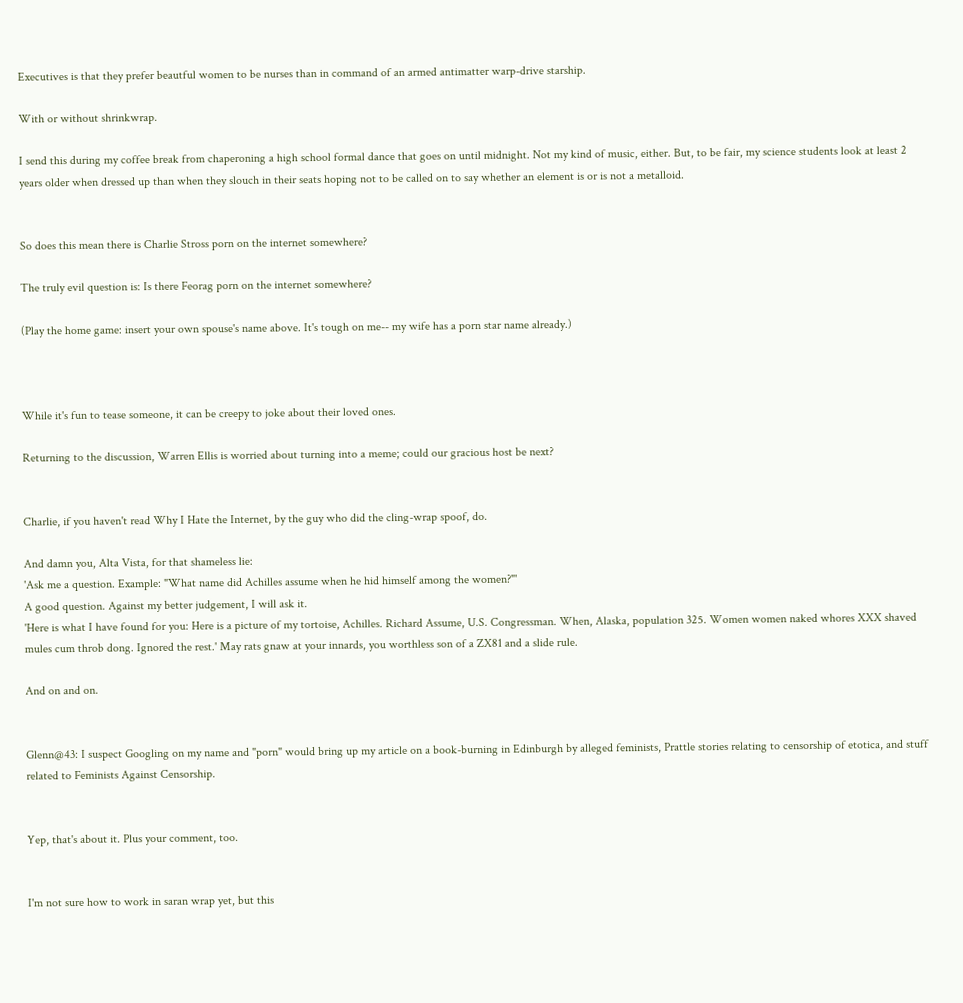Executives is that they prefer beautful women to be nurses than in command of an armed antimatter warp-drive starship.

With or without shrinkwrap.

I send this during my coffee break from chaperoning a high school formal dance that goes on until midnight. Not my kind of music, either. But, to be fair, my science students look at least 2 years older when dressed up than when they slouch in their seats hoping not to be called on to say whether an element is or is not a metalloid.


So does this mean there is Charlie Stross porn on the internet somewhere?

The truly evil question is: Is there Feorag porn on the internet somewhere?

(Play the home game: insert your own spouse's name above. It's tough on me-- my wife has a porn star name already.)



While it's fun to tease someone, it can be creepy to joke about their loved ones.

Returning to the discussion, Warren Ellis is worried about turning into a meme; could our gracious host be next?


Charlie, if you haven't read Why I Hate the Internet, by the guy who did the cling-wrap spoof, do.

And damn you, Alta Vista, for that shameless lie:
'Ask me a question. Example: "What name did Achilles assume when he hid himself among the women?"'
A good question. Against my better judgement, I will ask it.
'Here is what I have found for you: Here is a picture of my tortoise, Achilles. Richard Assume, U.S. Congressman. When, Alaska, population 325. Women women naked whores XXX shaved mules cum throb dong. Ignored the rest.' May rats gnaw at your innards, you worthless son of a ZX81 and a slide rule.

And on and on.


Glenn@43: I suspect Googling on my name and "porn" would bring up my article on a book-burning in Edinburgh by alleged feminists, Prattle stories relating to censorship of etotica, and stuff related to Feminists Against Censorship.


Yep, that's about it. Plus your comment, too.


I'm not sure how to work in saran wrap yet, but this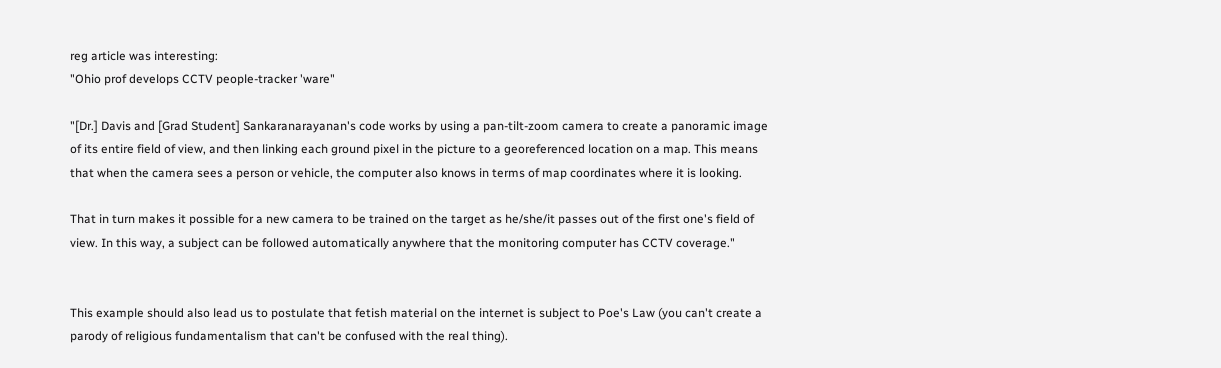reg article was interesting:
"Ohio prof develops CCTV people-tracker 'ware"

"[Dr.] Davis and [Grad Student] Sankaranarayanan's code works by using a pan-tilt-zoom camera to create a panoramic image of its entire field of view, and then linking each ground pixel in the picture to a georeferenced location on a map. This means that when the camera sees a person or vehicle, the computer also knows in terms of map coordinates where it is looking.

That in turn makes it possible for a new camera to be trained on the target as he/she/it passes out of the first one's field of view. In this way, a subject can be followed automatically anywhere that the monitoring computer has CCTV coverage."


This example should also lead us to postulate that fetish material on the internet is subject to Poe's Law (you can't create a parody of religious fundamentalism that can't be confused with the real thing).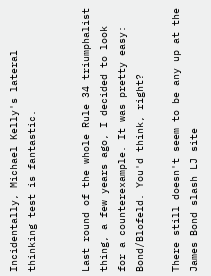Incidentally, Michael Kelly's lateral thinking test is fantastic.


Last round of the whole Rule 34 triumphalist thing, a few years ago, I decided to look for a counterexample. It was pretty easy: Bond/Blofeld. You'd think, right?

There still doesn't seem to be any up at the James Bond slash LJ site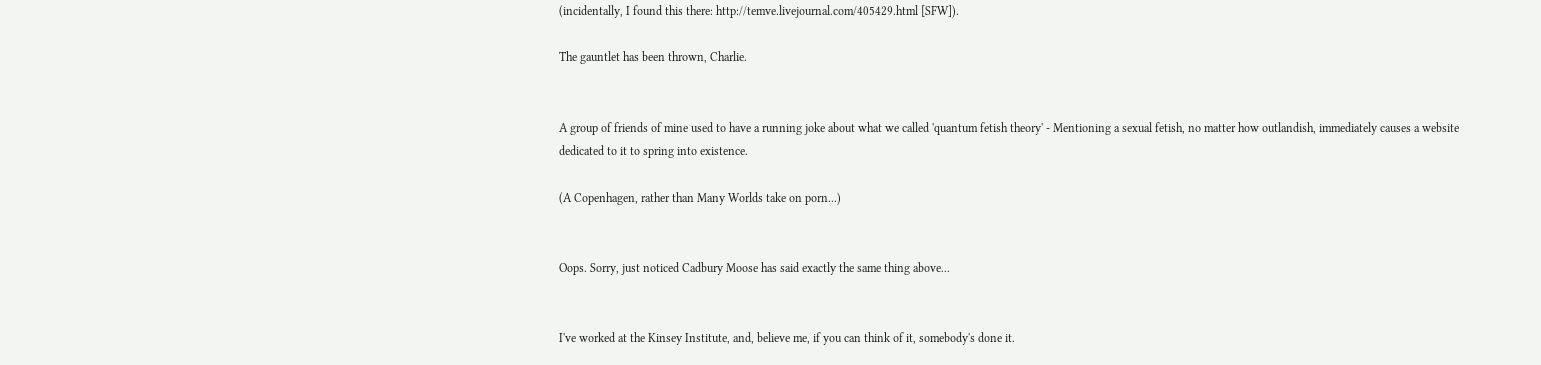(incidentally, I found this there: http://temve.livejournal.com/405429.html [SFW]).

The gauntlet has been thrown, Charlie.


A group of friends of mine used to have a running joke about what we called 'quantum fetish theory' - Mentioning a sexual fetish, no matter how outlandish, immediately causes a website dedicated to it to spring into existence.

(A Copenhagen, rather than Many Worlds take on porn...)


Oops. Sorry, just noticed Cadbury Moose has said exactly the same thing above...


I've worked at the Kinsey Institute, and, believe me, if you can think of it, somebody's done it.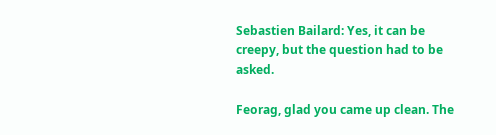Sebastien Bailard: Yes, it can be creepy, but the question had to be asked.

Feorag, glad you came up clean. The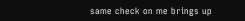same check on me brings up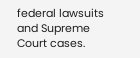federal lawsuits and Supreme Court cases.